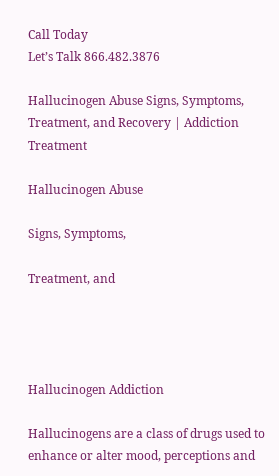Call Today
Let’s Talk 866.482.3876

Hallucinogen Abuse Signs, Symptoms, Treatment, and Recovery | Addiction Treatment

Hallucinogen Abuse

Signs, Symptoms,

Treatment, and




Hallucinogen Addiction

Hallucinogens are a class of drugs used to enhance or alter mood, perceptions and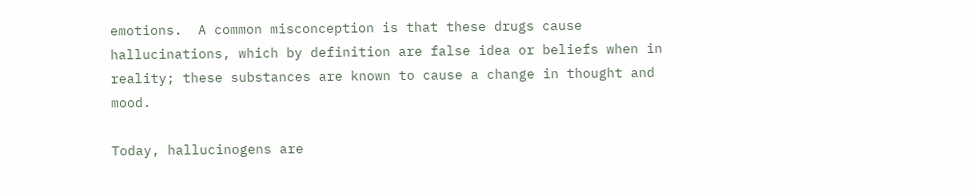emotions.  A common misconception is that these drugs cause hallucinations, which by definition are false idea or beliefs when in reality; these substances are known to cause a change in thought and mood.

Today, hallucinogens are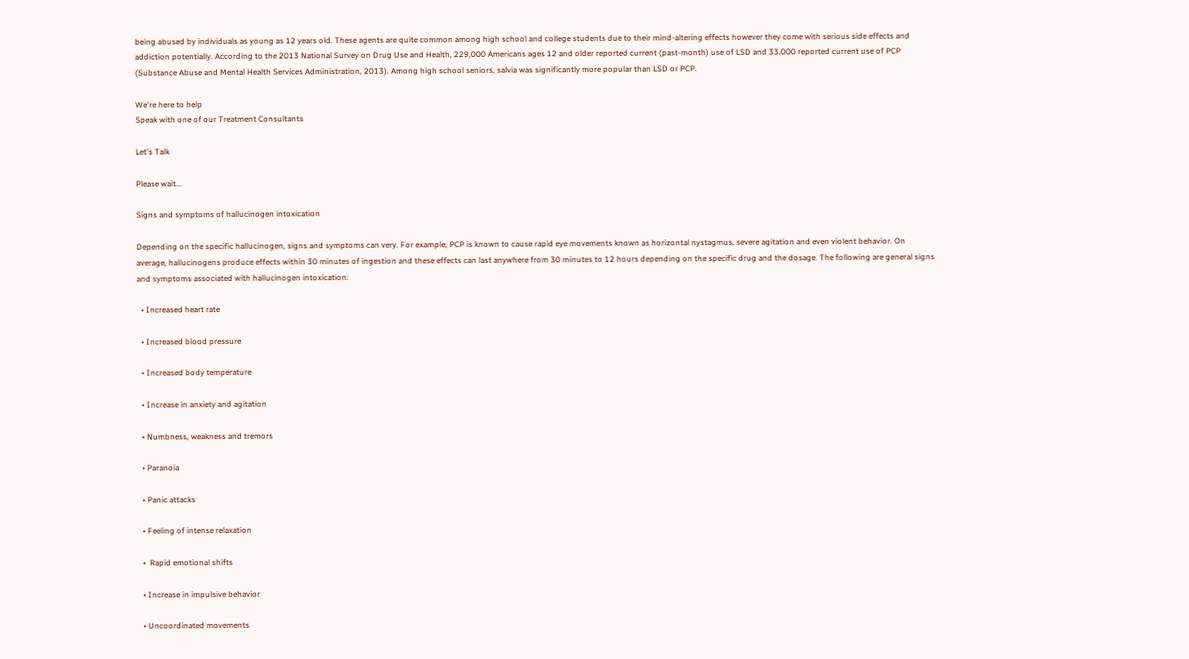being abused by individuals as young as 12 years old. These agents are quite common among high school and college students due to their mind-altering effects however they come with serious side effects and addiction potentially. According to the 2013 National Survey on Drug Use and Health, 229,000 Americans ages 12 and older reported current (past-month) use of LSD and 33,000 reported current use of PCP (Substance Abuse and Mental Health Services Administration, 2013). Among high school seniors, salvia was significantly more popular than LSD or PCP.

We're here to help
Speak with one of our Treatment Consultants

Let's Talk

Please wait...

Signs and symptoms of hallucinogen intoxication

Depending on the specific hallucinogen, signs and symptoms can very. For example, PCP is known to cause rapid eye movements known as horizontal nystagmus, severe agitation and even violent behavior. On average, hallucinogens produce effects within 30 minutes of ingestion and these effects can last anywhere from 30 minutes to 12 hours depending on the specific drug and the dosage. The following are general signs and symptoms associated with hallucinogen intoxication:

  • Increased heart rate

  • Increased blood pressure

  • Increased body temperature

  • Increase in anxiety and agitation

  • Numbness, weakness and tremors

  • Paranoia

  • Panic attacks

  • Feeling of intense relaxation

  •  Rapid emotional shifts

  • Increase in impulsive behavior

  • Uncoordinated movements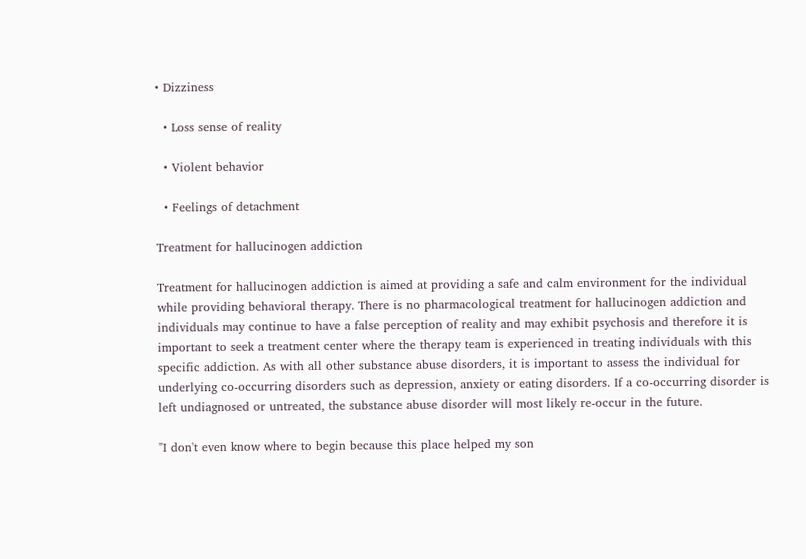• Dizziness

  • Loss sense of reality

  • Violent behavior

  • Feelings of detachment

Treatment for hallucinogen addiction

Treatment for hallucinogen addiction is aimed at providing a safe and calm environment for the individual while providing behavioral therapy. There is no pharmacological treatment for hallucinogen addiction and individuals may continue to have a false perception of reality and may exhibit psychosis and therefore it is important to seek a treatment center where the therapy team is experienced in treating individuals with this specific addiction. As with all other substance abuse disorders, it is important to assess the individual for underlying co-occurring disorders such as depression, anxiety or eating disorders. If a co-occurring disorder is left undiagnosed or untreated, the substance abuse disorder will most likely re-occur in the future.

"I don't even know where to begin because this place helped my son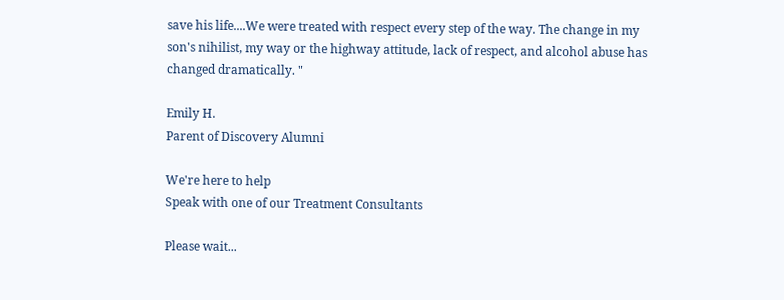save his life....We were treated with respect every step of the way. The change in my son's nihilist, my way or the highway attitude, lack of respect, and alcohol abuse has changed dramatically. "

Emily H.
Parent of Discovery Alumni

We're here to help
Speak with one of our Treatment Consultants

Please wait...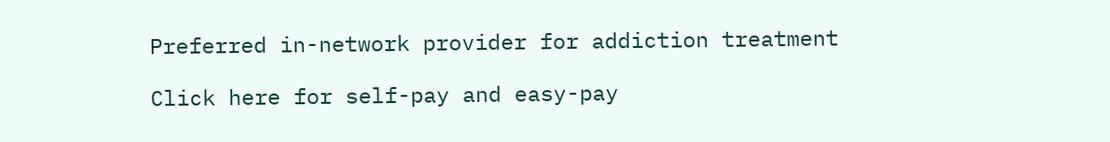Preferred in-network provider for addiction treatment

Click here for self-pay and easy-pay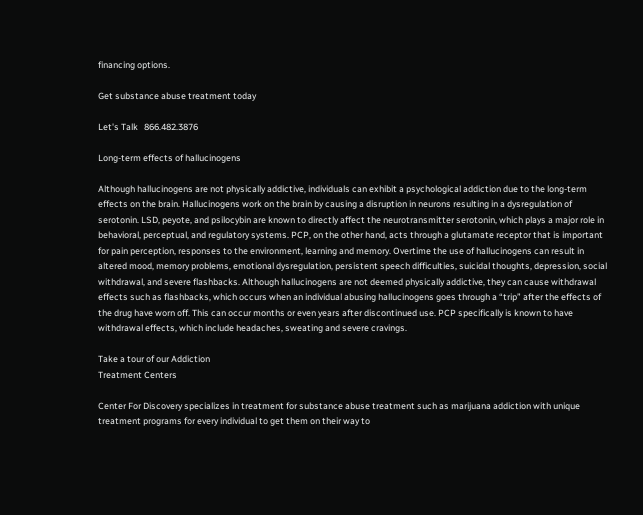financing options.

Get substance abuse treatment today

Let's Talk   866.482.3876

Long-term effects of hallucinogens

Although hallucinogens are not physically addictive, individuals can exhibit a psychological addiction due to the long-term effects on the brain. Hallucinogens work on the brain by causing a disruption in neurons resulting in a dysregulation of serotonin. LSD, peyote, and psilocybin are known to directly affect the neurotransmitter serotonin, which plays a major role in behavioral, perceptual, and regulatory systems. PCP, on the other hand, acts through a glutamate receptor that is important for pain perception, responses to the environment, learning and memory. Overtime the use of hallucinogens can result in altered mood, memory problems, emotional dysregulation, persistent speech difficulties, suicidal thoughts, depression, social withdrawal, and severe flashbacks. Although hallucinogens are not deemed physically addictive, they can cause withdrawal effects such as flashbacks, which occurs when an individual abusing hallucinogens goes through a “trip” after the effects of the drug have worn off. This can occur months or even years after discontinued use. PCP specifically is known to have withdrawal effects, which include headaches, sweating and severe cravings.

Take a tour of our Addiction
Treatment Centers

Center For Discovery specializes in treatment for substance abuse treatment such as marijuana addiction with unique treatment programs for every individual to get them on their way to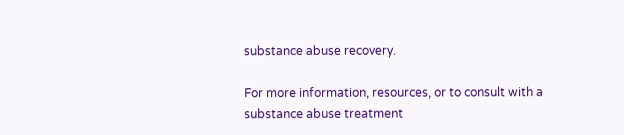substance abuse recovery.

For more information, resources, or to consult with a substance abuse treatment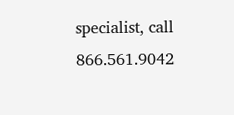specialist, call 866.561.9042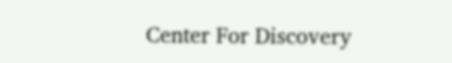Center For Discovery